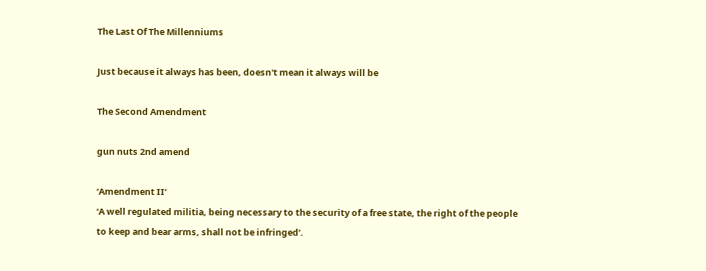The Last Of The Millenniums

Just because it always has been, doesn't mean it always will be

The Second Amendment

gun nuts 2nd amend

‘Amendment II’
‘A well regulated militia, being necessary to the security of a free state, the right of the people to keep and bear arms, shall not be infringed’.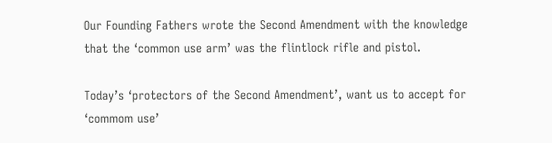Our Founding Fathers wrote the Second Amendment with the knowledge that the ‘common use arm’ was the flintlock rifle and pistol.

Today’s ‘protectors of the Second Amendment’, want us to accept for ‘commom use’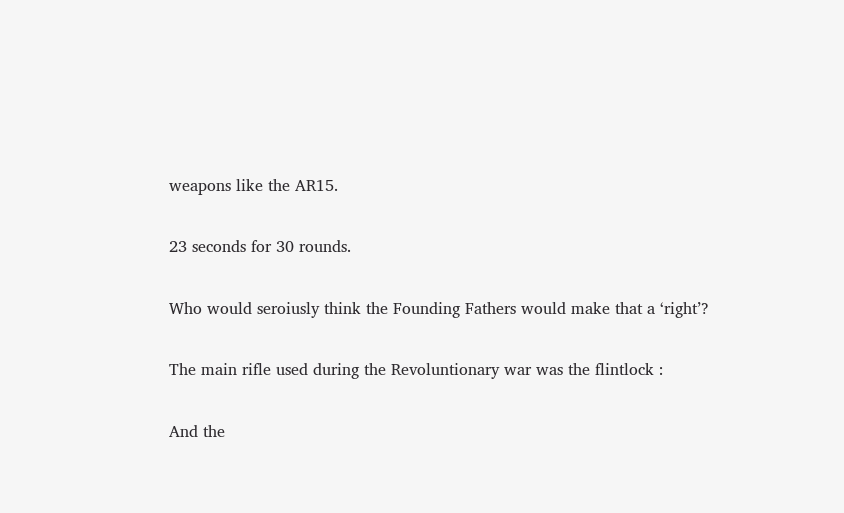weapons like the AR15.

23 seconds for 30 rounds.

Who would seroiusly think the Founding Fathers would make that a ‘right’?

The main rifle used during the Revoluntionary war was the flintlock :

And the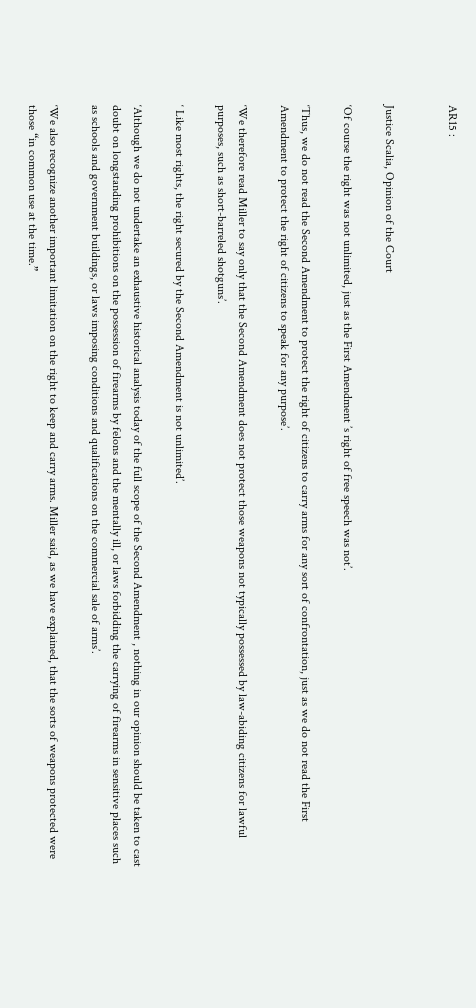AR15 :


Justice Scalia, Opinion of the Court

‘Of course the right was not unlimited, just as the First Amendment ’s right of free speech was not’.

‘Thus, we do not read the Second Amendment to protect the right of citizens to carry arms for any sort of confrontation, just as we do not read the First Amendment to protect the right of citizens to speak for any purpose’.

‘We therefore read Miller to say only that the Second Amendment does not protect those weapons not typically possessed by law-abiding citizens for lawful purposes, such as short-barreled shotguns’.

‘ Like most rights, the right secured by the Second Amendment is not unlimited’.

‘Although we do not undertake an exhaustive historical analysis today of the full scope of the Second Amendment , nothing in our opinion should be taken to cast doubt on longstanding prohibitions on the possession of firearms by felons and the mentally ill, or laws forbidding the carrying of firearms in sensitive places such as schools and government buildings, or laws imposing conditions and qualifications on the commercial sale of arms’.

‘We also recognize another important limitation on the right to keep and carry arms. Miller said, as we have explained, that the sorts of weapons protected were those “in common use at the time.”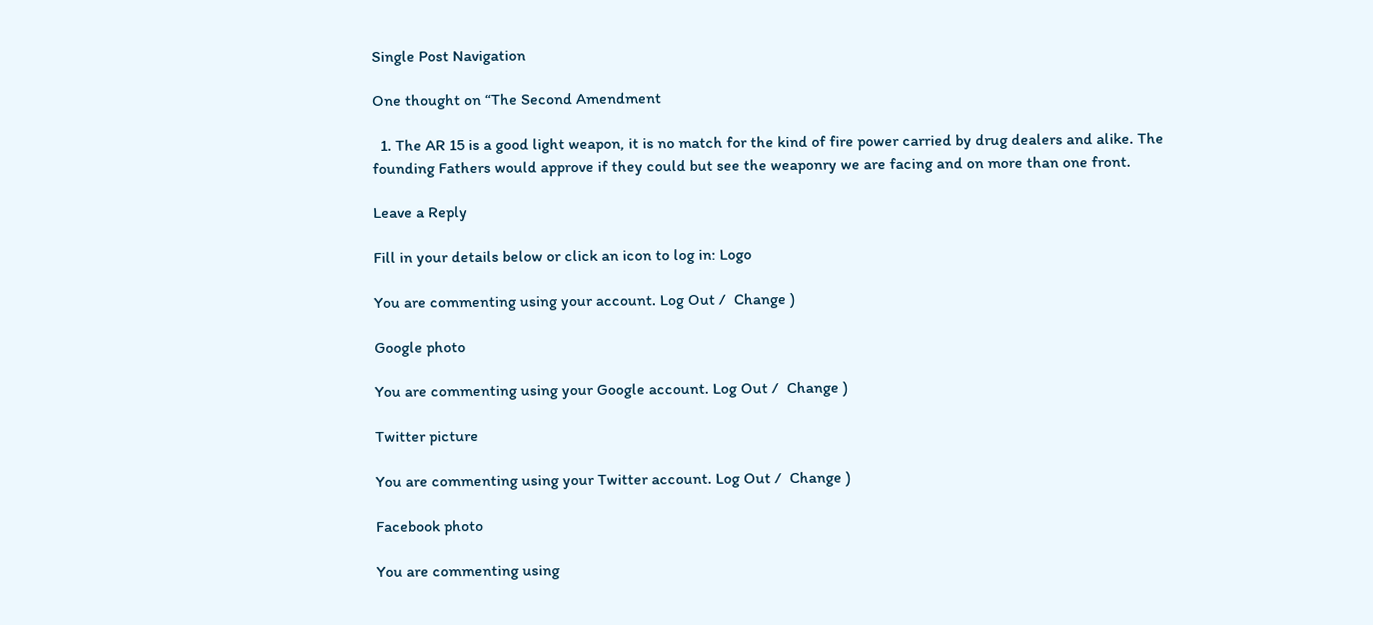Single Post Navigation

One thought on “The Second Amendment

  1. The AR 15 is a good light weapon, it is no match for the kind of fire power carried by drug dealers and alike. The founding Fathers would approve if they could but see the weaponry we are facing and on more than one front.

Leave a Reply

Fill in your details below or click an icon to log in: Logo

You are commenting using your account. Log Out /  Change )

Google photo

You are commenting using your Google account. Log Out /  Change )

Twitter picture

You are commenting using your Twitter account. Log Out /  Change )

Facebook photo

You are commenting using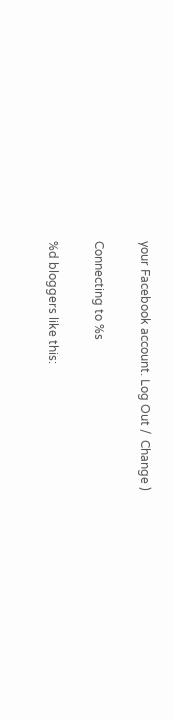your Facebook account. Log Out /  Change )

Connecting to %s

%d bloggers like this: